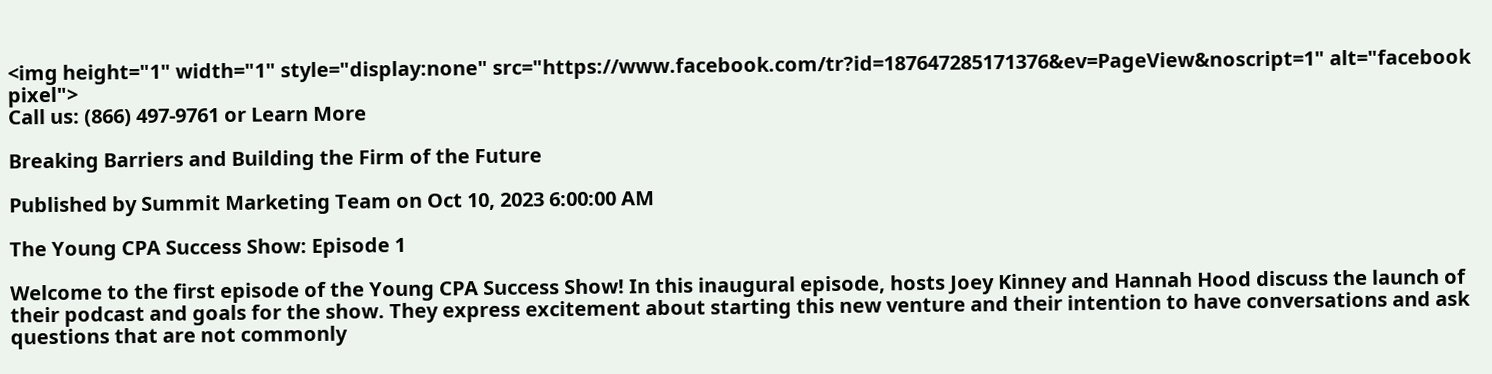<img height="1" width="1" style="display:none" src="https://www.facebook.com/tr?id=187647285171376&ev=PageView&noscript=1" alt="facebook pixel">
Call us: (866) 497-9761 or Learn More

Breaking Barriers and Building the Firm of the Future

Published by Summit Marketing Team on Oct 10, 2023 6:00:00 AM

The Young CPA Success Show: Episode 1

Welcome to the first episode of the Young CPA Success Show! In this inaugural episode, hosts Joey Kinney and Hannah Hood discuss the launch of their podcast and goals for the show. They express excitement about starting this new venture and their intention to have conversations and ask questions that are not commonly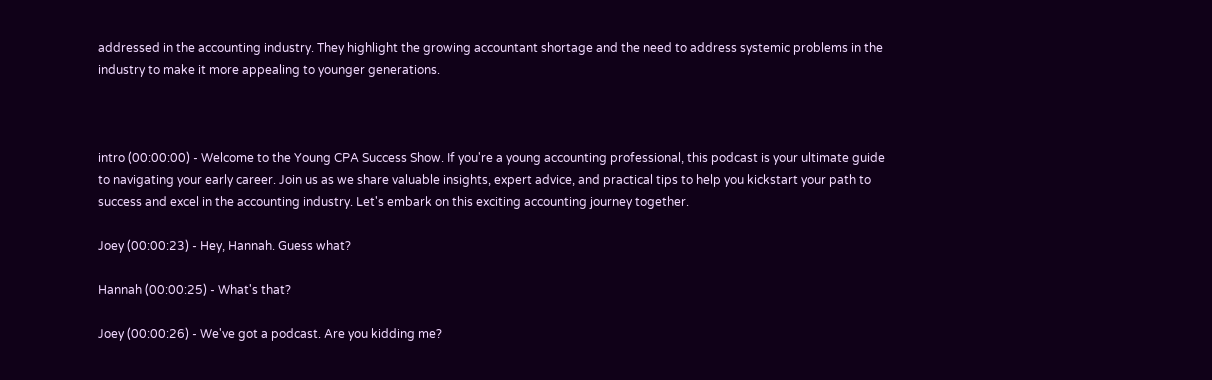addressed in the accounting industry. They highlight the growing accountant shortage and the need to address systemic problems in the industry to make it more appealing to younger generations.



intro (00:00:00) - Welcome to the Young CPA Success Show. If you're a young accounting professional, this podcast is your ultimate guide to navigating your early career. Join us as we share valuable insights, expert advice, and practical tips to help you kickstart your path to success and excel in the accounting industry. Let's embark on this exciting accounting journey together.

Joey (00:00:23) - Hey, Hannah. Guess what?

Hannah (00:00:25) - What's that?

Joey (00:00:26) - We've got a podcast. Are you kidding me?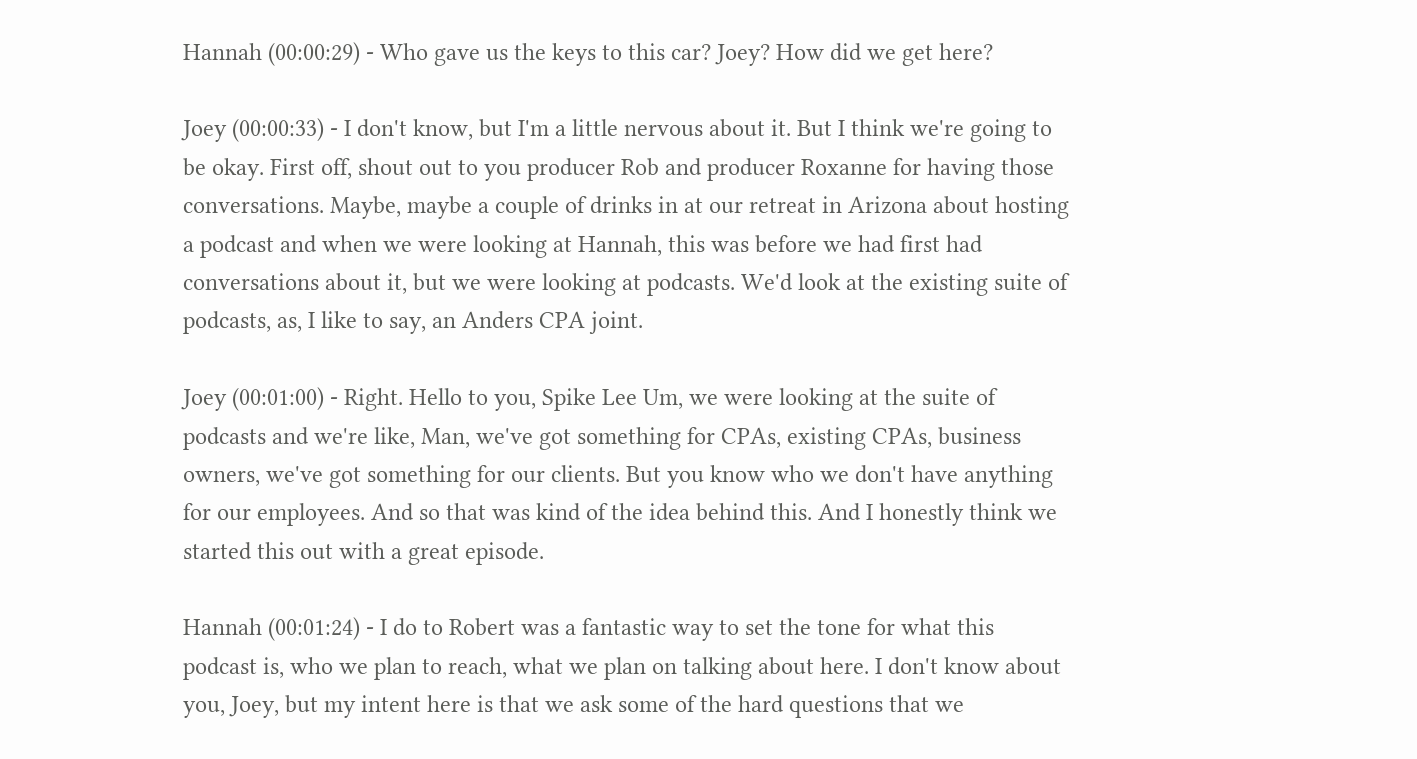Hannah (00:00:29) - Who gave us the keys to this car? Joey? How did we get here?

Joey (00:00:33) - I don't know, but I'm a little nervous about it. But I think we're going to be okay. First off, shout out to you producer Rob and producer Roxanne for having those conversations. Maybe, maybe a couple of drinks in at our retreat in Arizona about hosting a podcast and when we were looking at Hannah, this was before we had first had conversations about it, but we were looking at podcasts. We'd look at the existing suite of podcasts, as, I like to say, an Anders CPA joint.

Joey (00:01:00) - Right. Hello to you, Spike Lee Um, we were looking at the suite of podcasts and we're like, Man, we've got something for CPAs, existing CPAs, business owners, we've got something for our clients. But you know who we don't have anything for our employees. And so that was kind of the idea behind this. And I honestly think we started this out with a great episode.

Hannah (00:01:24) - I do to Robert was a fantastic way to set the tone for what this podcast is, who we plan to reach, what we plan on talking about here. I don't know about you, Joey, but my intent here is that we ask some of the hard questions that we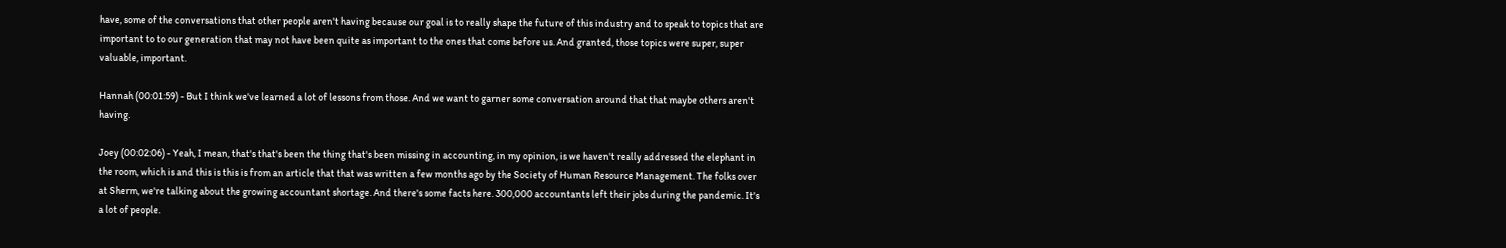have, some of the conversations that other people aren't having because our goal is to really shape the future of this industry and to speak to topics that are important to to our generation that may not have been quite as important to the ones that come before us. And granted, those topics were super, super valuable, important.

Hannah (00:01:59) - But I think we've learned a lot of lessons from those. And we want to garner some conversation around that that maybe others aren't having.

Joey (00:02:06) - Yeah, I mean, that's that's been the thing that's been missing in accounting, in my opinion, is we haven't really addressed the elephant in the room, which is and this is this is from an article that that was written a few months ago by the Society of Human Resource Management. The folks over at Sherm, we're talking about the growing accountant shortage. And there's some facts here. 300,000 accountants left their jobs during the pandemic. It's a lot of people.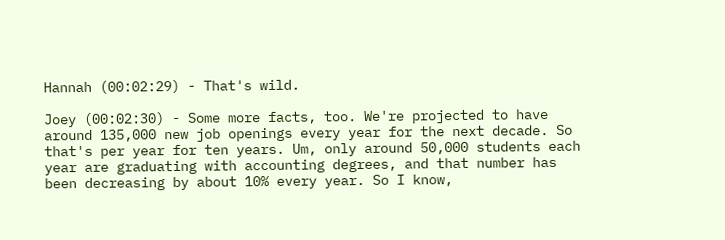Hannah (00:02:29) - That's wild.

Joey (00:02:30) - Some more facts, too. We're projected to have around 135,000 new job openings every year for the next decade. So that's per year for ten years. Um, only around 50,000 students each year are graduating with accounting degrees, and that number has been decreasing by about 10% every year. So I know,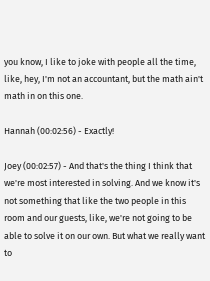you know, I like to joke with people all the time, like, hey, I'm not an accountant, but the math ain't math in on this one.

Hannah (00:02:56) - Exactly!

Joey (00:02:57) - And that's the thing I think that we're most interested in solving. And we know it's not something that like the two people in this room and our guests, like, we're not going to be able to solve it on our own. But what we really want to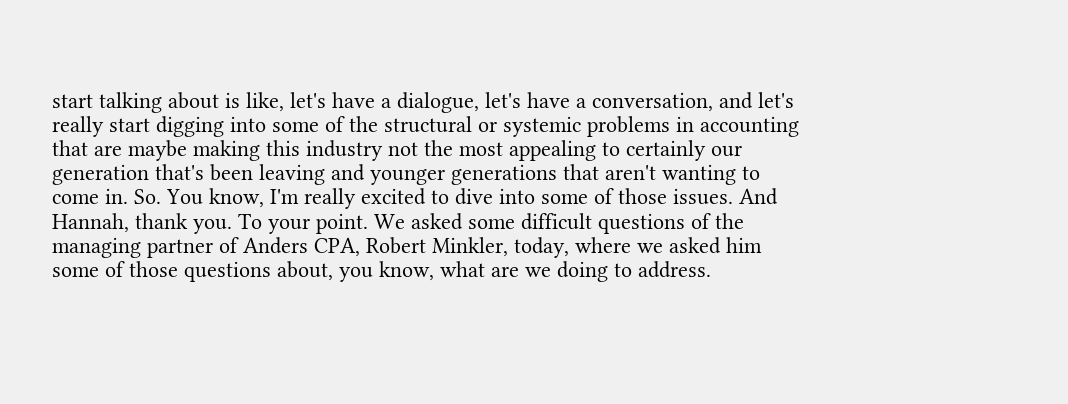start talking about is like, let's have a dialogue, let's have a conversation, and let's really start digging into some of the structural or systemic problems in accounting that are maybe making this industry not the most appealing to certainly our generation that's been leaving and younger generations that aren't wanting to come in. So. You know, I'm really excited to dive into some of those issues. And Hannah, thank you. To your point. We asked some difficult questions of the managing partner of Anders CPA, Robert Minkler, today, where we asked him some of those questions about, you know, what are we doing to address.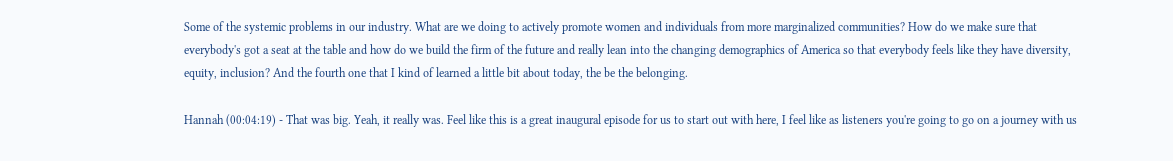Some of the systemic problems in our industry. What are we doing to actively promote women and individuals from more marginalized communities? How do we make sure that everybody's got a seat at the table and how do we build the firm of the future and really lean into the changing demographics of America so that everybody feels like they have diversity, equity, inclusion? And the fourth one that I kind of learned a little bit about today, the be the belonging.

Hannah (00:04:19) - That was big. Yeah, it really was. Feel like this is a great inaugural episode for us to start out with here, I feel like as listeners you're going to go on a journey with us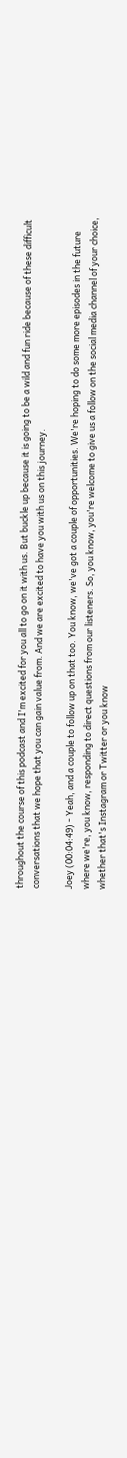throughout the course of this podcast and I'm excited for you all to go on it with us. But buckle up because it is going to be a wild and fun ride because of these difficult conversations that we hope that you can gain value from. And we are excited to have you with us on this journey.

Joey (00:04:49) - Yeah, and a couple to follow up on that too. You know, we've got a couple of opportunities. We're hoping to do some more episodes in the future where we're, you know, responding to direct questions from our listeners. So, you know, you're welcome to give us a follow on the social media channel of your choice, whether that's Instagram or Twitter or you know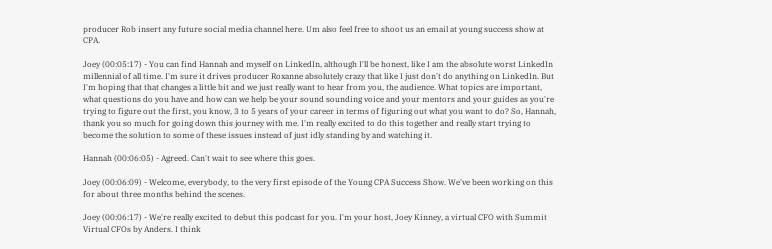producer Rob insert any future social media channel here. Um also feel free to shoot us an email at young success show at CPA.

Joey (00:05:17) - You can find Hannah and myself on LinkedIn, although I'll be honest, like I am the absolute worst LinkedIn millennial of all time. I'm sure it drives producer Roxanne absolutely crazy that like I just don't do anything on LinkedIn. But I'm hoping that that changes a little bit and we just really want to hear from you, the audience. What topics are important, what questions do you have and how can we help be your sound sounding voice and your mentors and your guides as you're trying to figure out the first, you know, 3 to 5 years of your career in terms of figuring out what you want to do? So, Hannah, thank you so much for going down this journey with me. I'm really excited to do this together and really start trying to become the solution to some of these issues instead of just idly standing by and watching it.

Hannah (00:06:05) - Agreed. Can't wait to see where this goes.

Joey (00:06:09) - Welcome, everybody, to the very first episode of the Young CPA Success Show. We've been working on this for about three months behind the scenes.

Joey (00:06:17) - We're really excited to debut this podcast for you. I'm your host, Joey Kinney, a virtual CFO with Summit Virtual CFOs by Anders. I think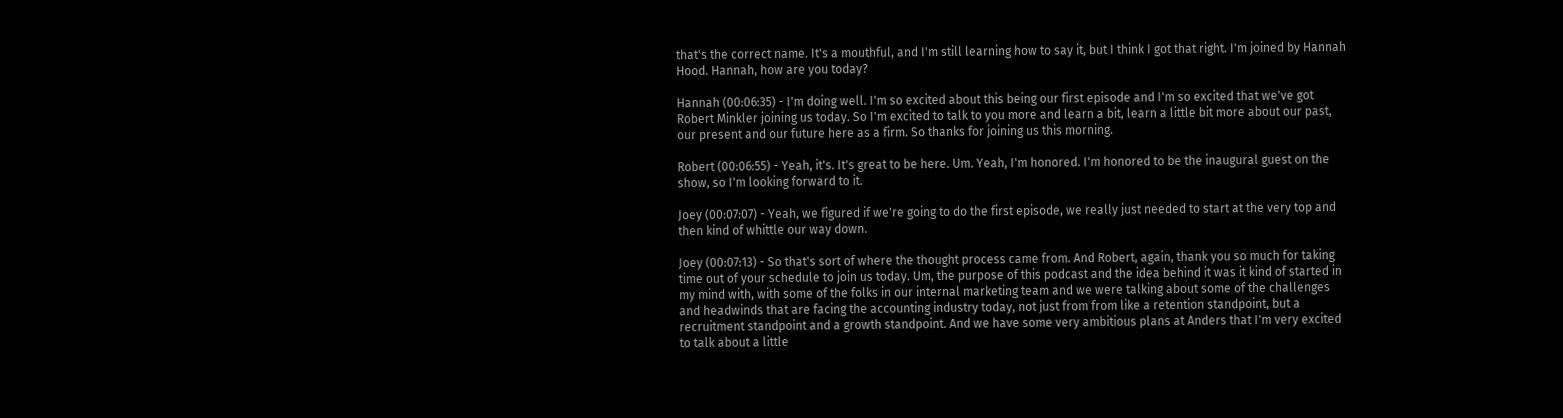that's the correct name. It's a mouthful, and I'm still learning how to say it, but I think I got that right. I'm joined by Hannah Hood. Hannah, how are you today?

Hannah (00:06:35) - I'm doing well. I'm so excited about this being our first episode and I'm so excited that we've got Robert Minkler joining us today. So I'm excited to talk to you more and learn a bit, learn a little bit more about our past, our present and our future here as a firm. So thanks for joining us this morning.

Robert (00:06:55) - Yeah, it's. It's great to be here. Um. Yeah, I'm honored. I'm honored to be the inaugural guest on the show, so I'm looking forward to it.

Joey (00:07:07) - Yeah, we figured if we're going to do the first episode, we really just needed to start at the very top and then kind of whittle our way down.

Joey (00:07:13) - So that's sort of where the thought process came from. And Robert, again, thank you so much for taking time out of your schedule to join us today. Um, the purpose of this podcast and the idea behind it was it kind of started in my mind with, with some of the folks in our internal marketing team and we were talking about some of the challenges and headwinds that are facing the accounting industry today, not just from from like a retention standpoint, but a recruitment standpoint and a growth standpoint. And we have some very ambitious plans at Anders that I'm very excited to talk about a little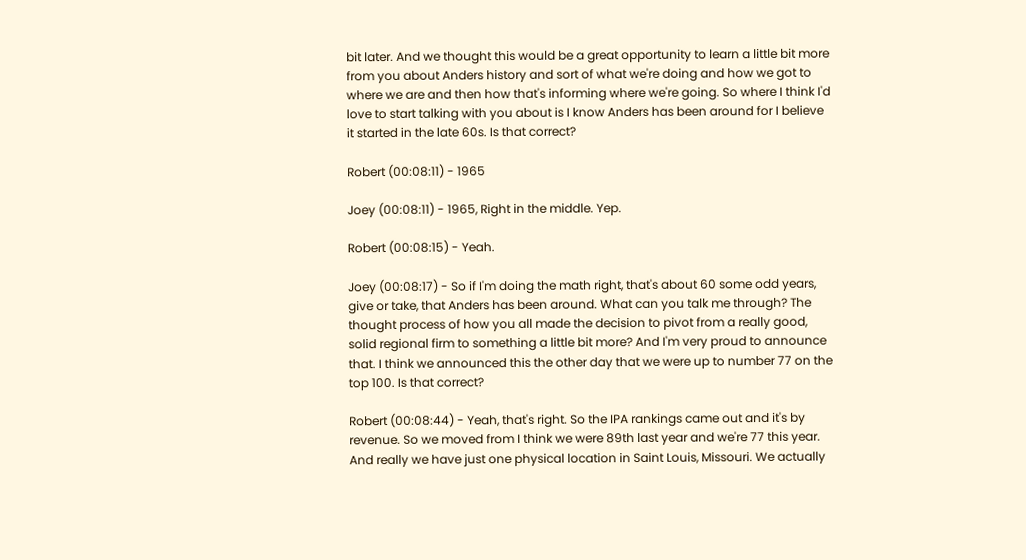bit later. And we thought this would be a great opportunity to learn a little bit more from you about Anders history and sort of what we're doing and how we got to where we are and then how that's informing where we're going. So where I think I'd love to start talking with you about is I know Anders has been around for I believe it started in the late 60s. Is that correct?

Robert (00:08:11) - 1965

Joey (00:08:11) - 1965, Right in the middle. Yep.

Robert (00:08:15) - Yeah.

Joey (00:08:17) - So if I'm doing the math right, that's about 60 some odd years, give or take, that Anders has been around. What can you talk me through? The thought process of how you all made the decision to pivot from a really good, solid regional firm to something a little bit more? And I'm very proud to announce that. I think we announced this the other day that we were up to number 77 on the top 100. Is that correct?

Robert (00:08:44) - Yeah, that's right. So the IPA rankings came out and it's by revenue. So we moved from I think we were 89th last year and we're 77 this year. And really we have just one physical location in Saint Louis, Missouri. We actually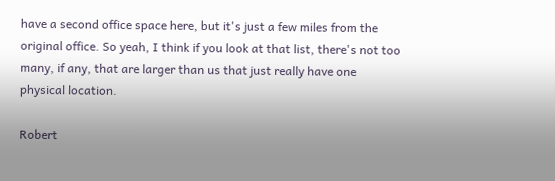have a second office space here, but it's just a few miles from the original office. So yeah, I think if you look at that list, there's not too many, if any, that are larger than us that just really have one physical location.

Robert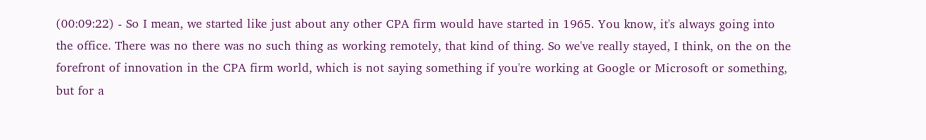(00:09:22) - So I mean, we started like just about any other CPA firm would have started in 1965. You know, it's always going into the office. There was no there was no such thing as working remotely, that kind of thing. So we've really stayed, I think, on the on the forefront of innovation in the CPA firm world, which is not saying something if you're working at Google or Microsoft or something, but for a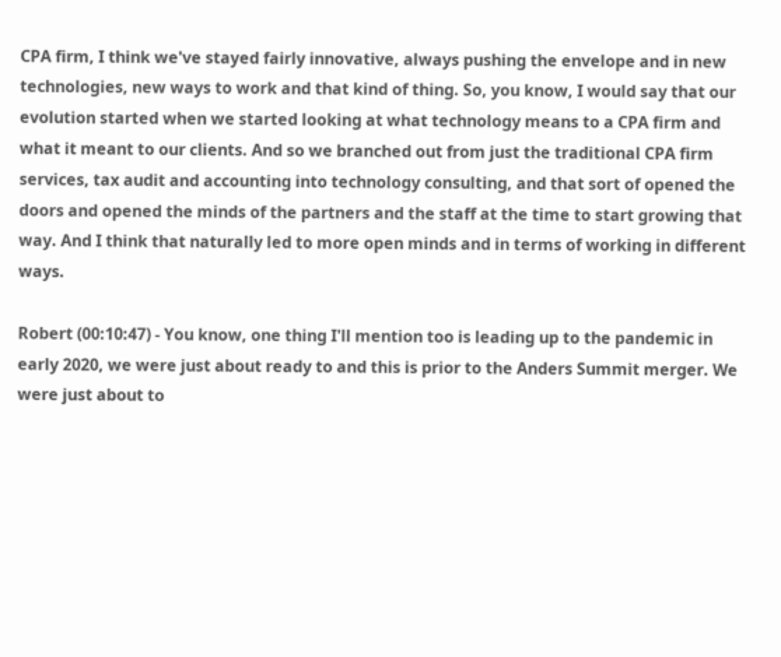CPA firm, I think we've stayed fairly innovative, always pushing the envelope and in new technologies, new ways to work and that kind of thing. So, you know, I would say that our evolution started when we started looking at what technology means to a CPA firm and what it meant to our clients. And so we branched out from just the traditional CPA firm services, tax audit and accounting into technology consulting, and that sort of opened the doors and opened the minds of the partners and the staff at the time to start growing that way. And I think that naturally led to more open minds and in terms of working in different ways.

Robert (00:10:47) - You know, one thing I'll mention too is leading up to the pandemic in early 2020, we were just about ready to and this is prior to the Anders Summit merger. We were just about to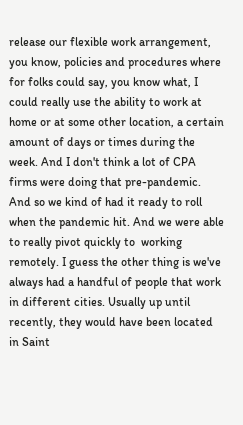release our flexible work arrangement, you know, policies and procedures where for folks could say, you know what, I could really use the ability to work at home or at some other location, a certain amount of days or times during the week. And I don't think a lot of CPA firms were doing that pre-pandemic. And so we kind of had it ready to roll when the pandemic hit. And we were able to really pivot quickly to  working remotely. I guess the other thing is we've always had a handful of people that work in different cities. Usually up until recently, they would have been located in Saint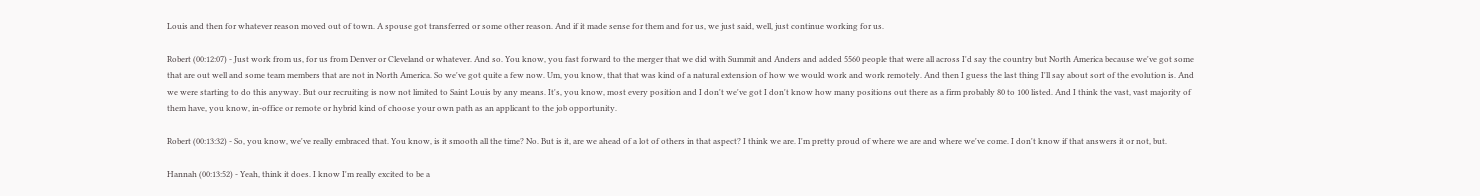Louis and then for whatever reason moved out of town. A spouse got transferred or some other reason. And if it made sense for them and for us, we just said, well, just continue working for us.

Robert (00:12:07) - Just work from us, for us from Denver or Cleveland or whatever. And so. You know, you fast forward to the merger that we did with Summit and Anders and added 5560 people that were all across I'd say the country but North America because we've got some that are out well and some team members that are not in North America. So we've got quite a few now. Um, you know, that that was kind of a natural extension of how we would work and work remotely. And then I guess the last thing I'll say about sort of the evolution is. And we were starting to do this anyway. But our recruiting is now not limited to Saint Louis by any means. It's, you know, most every position and I don't we've got I don't know how many positions out there as a firm probably 80 to 100 listed. And I think the vast, vast majority of them have, you know, in-office or remote or hybrid kind of choose your own path as an applicant to the job opportunity.

Robert (00:13:32) - So, you know, we've really embraced that. You know, is it smooth all the time? No. But is it, are we ahead of a lot of others in that aspect? I think we are. I'm pretty proud of where we are and where we've come. I don't know if that answers it or not, but.

Hannah (00:13:52) - Yeah, think it does. I know I'm really excited to be a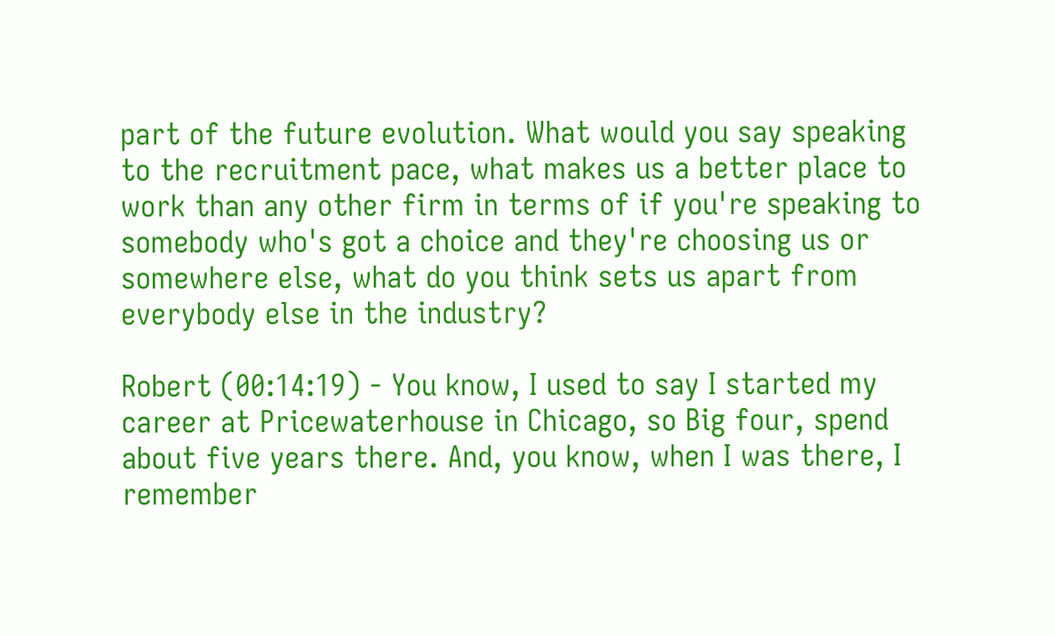part of the future evolution. What would you say speaking to the recruitment pace, what makes us a better place to work than any other firm in terms of if you're speaking to somebody who's got a choice and they're choosing us or somewhere else, what do you think sets us apart from everybody else in the industry?

Robert (00:14:19) - You know, I used to say I started my career at Pricewaterhouse in Chicago, so Big four, spend about five years there. And, you know, when I was there, I remember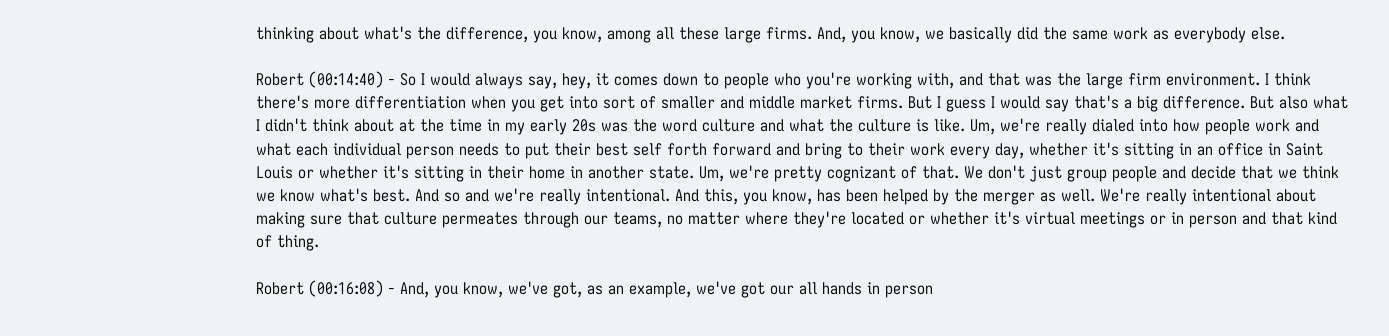thinking about what's the difference, you know, among all these large firms. And, you know, we basically did the same work as everybody else.

Robert (00:14:40) - So I would always say, hey, it comes down to people who you're working with, and that was the large firm environment. I think there's more differentiation when you get into sort of smaller and middle market firms. But I guess I would say that's a big difference. But also what I didn't think about at the time in my early 20s was the word culture and what the culture is like. Um, we're really dialed into how people work and what each individual person needs to put their best self forth forward and bring to their work every day, whether it's sitting in an office in Saint Louis or whether it's sitting in their home in another state. Um, we're pretty cognizant of that. We don't just group people and decide that we think we know what's best. And so and we're really intentional. And this, you know, has been helped by the merger as well. We're really intentional about making sure that culture permeates through our teams, no matter where they're located or whether it's virtual meetings or in person and that kind of thing.

Robert (00:16:08) - And, you know, we've got, as an example, we've got our all hands in person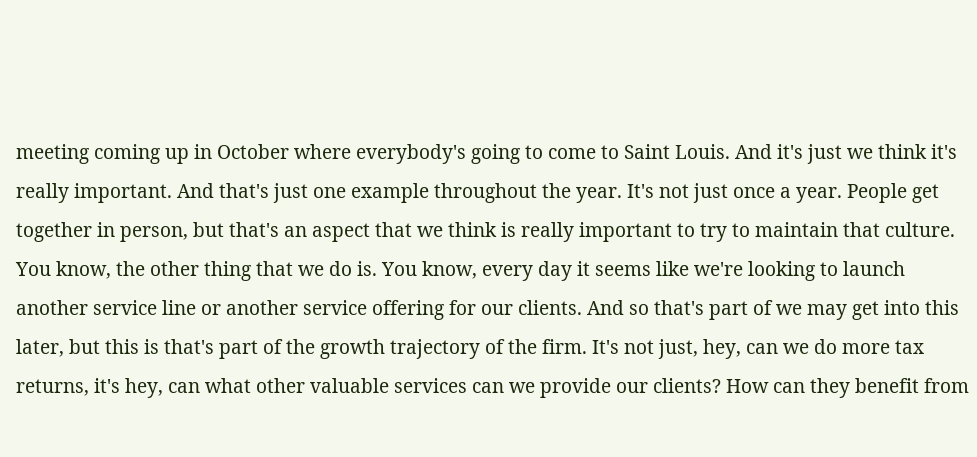meeting coming up in October where everybody's going to come to Saint Louis. And it's just we think it's really important. And that's just one example throughout the year. It's not just once a year. People get together in person, but that's an aspect that we think is really important to try to maintain that culture. You know, the other thing that we do is. You know, every day it seems like we're looking to launch another service line or another service offering for our clients. And so that's part of we may get into this later, but this is that's part of the growth trajectory of the firm. It's not just, hey, can we do more tax returns, it's hey, can what other valuable services can we provide our clients? How can they benefit from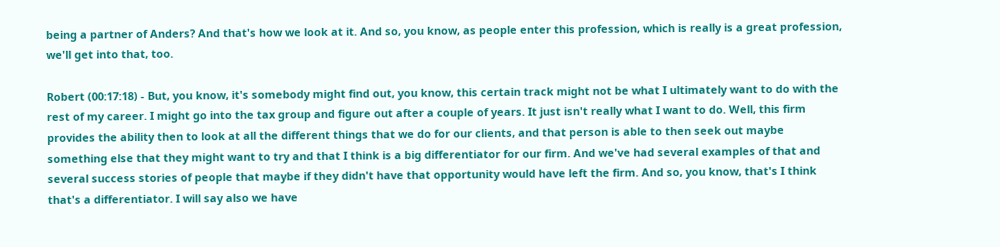being a partner of Anders? And that's how we look at it. And so, you know, as people enter this profession, which is really is a great profession, we'll get into that, too.

Robert (00:17:18) - But, you know, it's somebody might find out, you know, this certain track might not be what I ultimately want to do with the rest of my career. I might go into the tax group and figure out after a couple of years. It just isn't really what I want to do. Well, this firm provides the ability then to look at all the different things that we do for our clients, and that person is able to then seek out maybe something else that they might want to try and that I think is a big differentiator for our firm. And we've had several examples of that and several success stories of people that maybe if they didn't have that opportunity would have left the firm. And so, you know, that's I think that's a differentiator. I will say also we have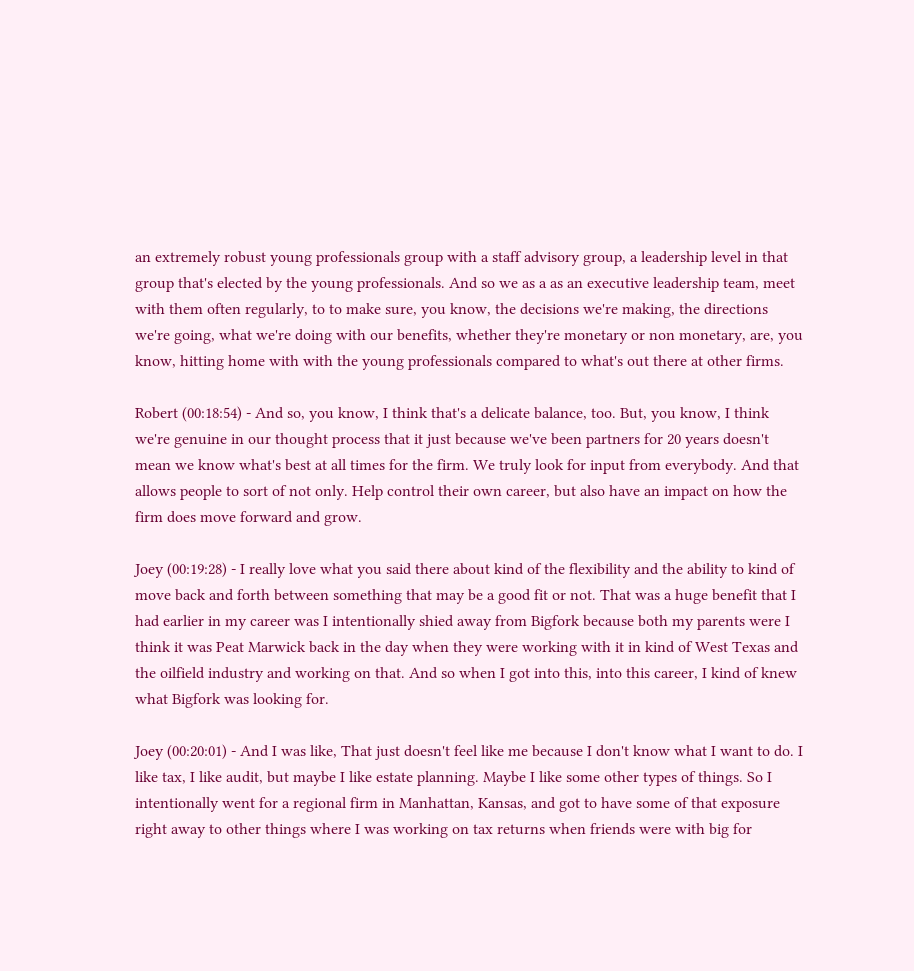an extremely robust young professionals group with a staff advisory group, a leadership level in that group that's elected by the young professionals. And so we as a as an executive leadership team, meet with them often regularly, to to make sure, you know, the decisions we're making, the directions we're going, what we're doing with our benefits, whether they're monetary or non monetary, are, you know, hitting home with with the young professionals compared to what's out there at other firms.

Robert (00:18:54) - And so, you know, I think that's a delicate balance, too. But, you know, I think we're genuine in our thought process that it just because we've been partners for 20 years doesn't mean we know what's best at all times for the firm. We truly look for input from everybody. And that allows people to sort of not only. Help control their own career, but also have an impact on how the firm does move forward and grow.

Joey (00:19:28) - I really love what you said there about kind of the flexibility and the ability to kind of move back and forth between something that may be a good fit or not. That was a huge benefit that I had earlier in my career was I intentionally shied away from Bigfork because both my parents were I think it was Peat Marwick back in the day when they were working with it in kind of West Texas and the oilfield industry and working on that. And so when I got into this, into this career, I kind of knew what Bigfork was looking for.

Joey (00:20:01) - And I was like, That just doesn't feel like me because I don't know what I want to do. I like tax, I like audit, but maybe I like estate planning. Maybe I like some other types of things. So I intentionally went for a regional firm in Manhattan, Kansas, and got to have some of that exposure right away to other things where I was working on tax returns when friends were with big for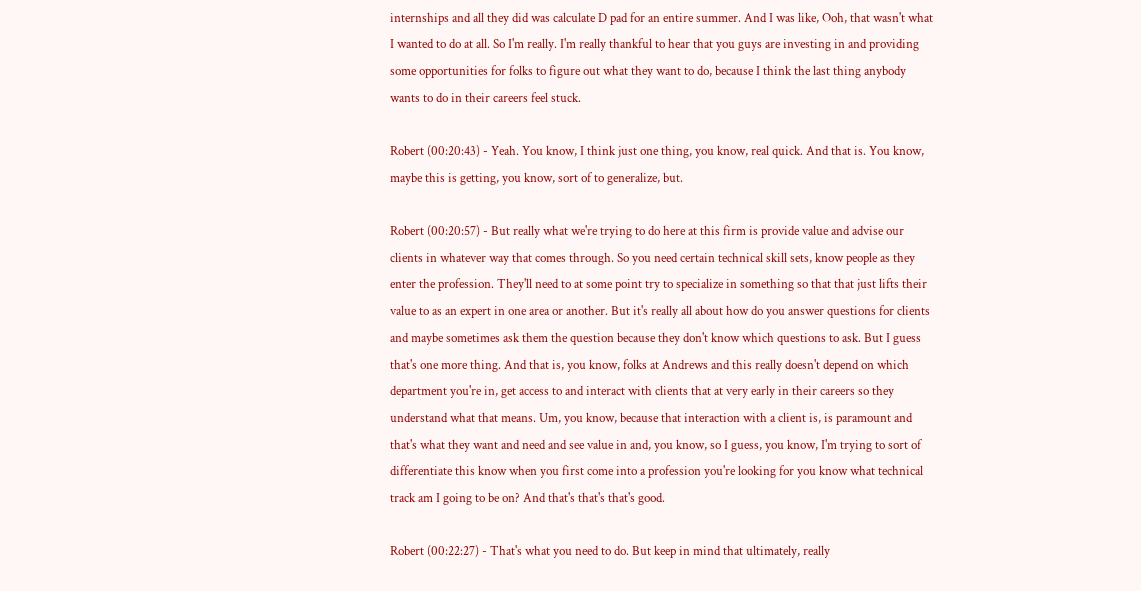internships and all they did was calculate D pad for an entire summer. And I was like, Ooh, that wasn't what I wanted to do at all. So I'm really. I'm really thankful to hear that you guys are investing in and providing some opportunities for folks to figure out what they want to do, because I think the last thing anybody wants to do in their careers feel stuck.

Robert (00:20:43) - Yeah. You know, I think just one thing, you know, real quick. And that is. You know, maybe this is getting, you know, sort of to generalize, but.

Robert (00:20:57) - But really what we're trying to do here at this firm is provide value and advise our clients in whatever way that comes through. So you need certain technical skill sets, know people as they enter the profession. They'll need to at some point try to specialize in something so that that just lifts their value to as an expert in one area or another. But it's really all about how do you answer questions for clients and maybe sometimes ask them the question because they don't know which questions to ask. But I guess that's one more thing. And that is, you know, folks at Andrews and this really doesn't depend on which department you're in, get access to and interact with clients that at very early in their careers so they understand what that means. Um, you know, because that interaction with a client is, is paramount and that's what they want and need and see value in and, you know, so I guess, you know, I'm trying to sort of differentiate this know when you first come into a profession you're looking for you know what technical track am I going to be on? And that's that's that's good.

Robert (00:22:27) - That's what you need to do. But keep in mind that ultimately, really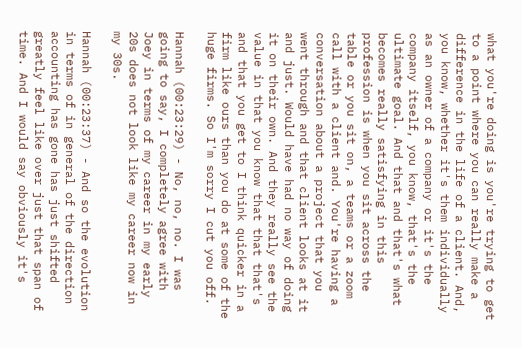what you're doing is you're trying to get to a point where you can really make a difference in the life of a client. And, you know, whether it's them individually as an owner of a company or it's the company itself, you know, that's the ultimate goal. And that and that's what becomes really satisfying in this profession is when you sit across the table or you sit on, a teams or a zoom call with a client and. You're having a conversation about a project that you went through and that client looks at it and just. Would have had no way of doing it on their own. And they really see the value in that you know that that that's and that you get to I think quicker in a firm like ours than you do at some of the huge firms. So I'm sorry I cut you off.

Hannah (00:23:29) - No, no, no. I was going to say, I completely agree with Joey in terms of my career in my early 20s does not look like my career now in my 30s.

Hannah (00:23:37) - And so the evolution in terms of in general of the direction accounting has gone has just shifted greatly feel like over just that span of time. And I would say obviously it's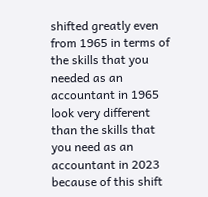shifted greatly even from 1965 in terms of the skills that you needed as an accountant in 1965 look very different than the skills that you need as an accountant in 2023 because of this shift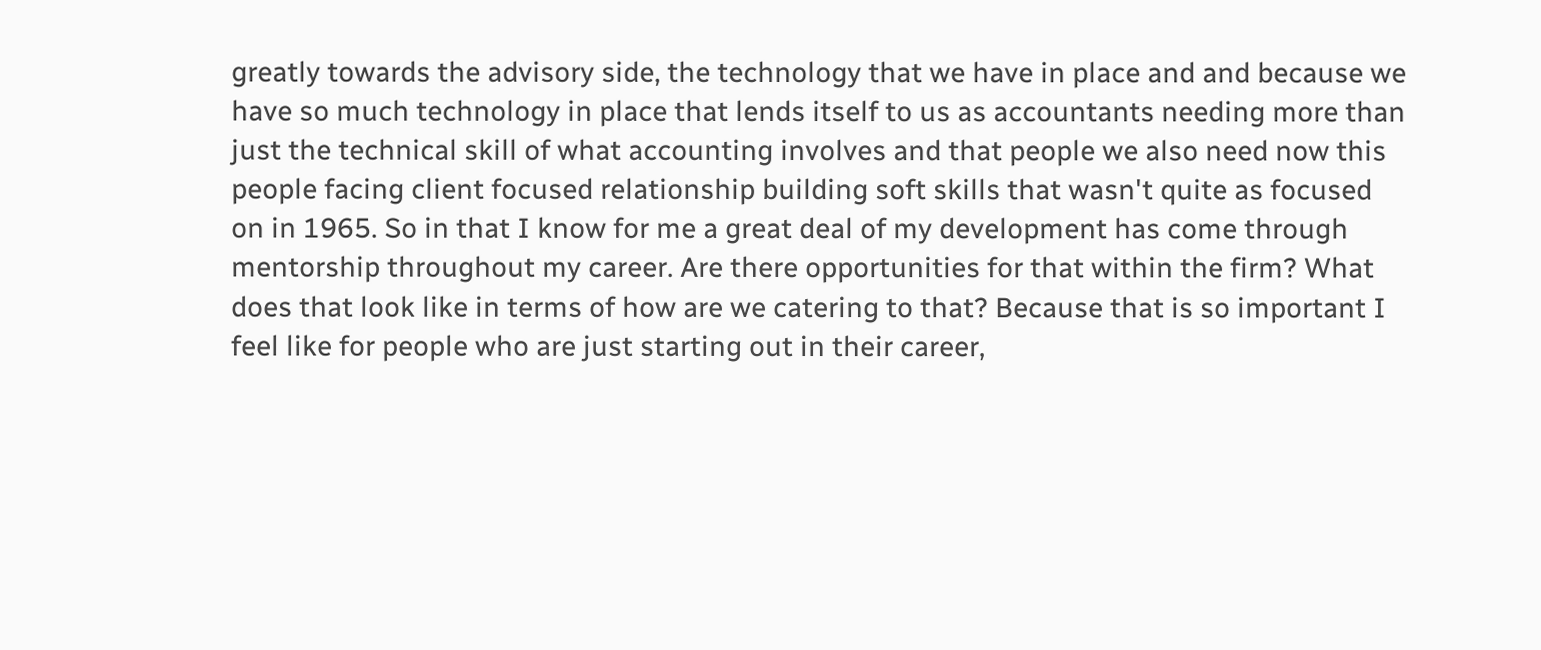greatly towards the advisory side, the technology that we have in place and and because we have so much technology in place that lends itself to us as accountants needing more than just the technical skill of what accounting involves and that people we also need now this people facing client focused relationship building soft skills that wasn't quite as focused on in 1965. So in that I know for me a great deal of my development has come through mentorship throughout my career. Are there opportunities for that within the firm? What does that look like in terms of how are we catering to that? Because that is so important I feel like for people who are just starting out in their career,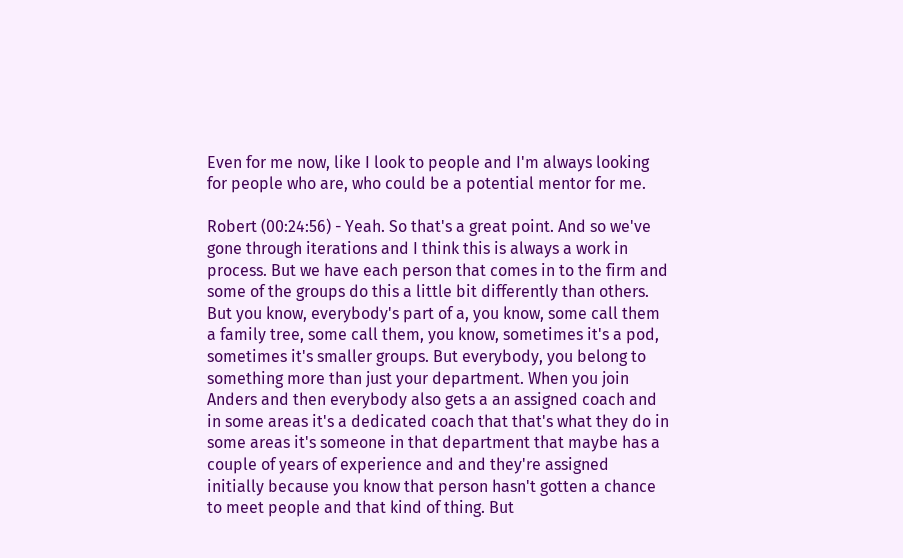Even for me now, like I look to people and I'm always looking for people who are, who could be a potential mentor for me.

Robert (00:24:56) - Yeah. So that's a great point. And so we've gone through iterations and I think this is always a work in process. But we have each person that comes in to the firm and some of the groups do this a little bit differently than others. But you know, everybody's part of a, you know, some call them a family tree, some call them, you know, sometimes it's a pod, sometimes it's smaller groups. But everybody, you belong to something more than just your department. When you join Anders and then everybody also gets a an assigned coach and in some areas it's a dedicated coach that that's what they do in some areas it's someone in that department that maybe has a couple of years of experience and and they're assigned initially because you know that person hasn't gotten a chance to meet people and that kind of thing. But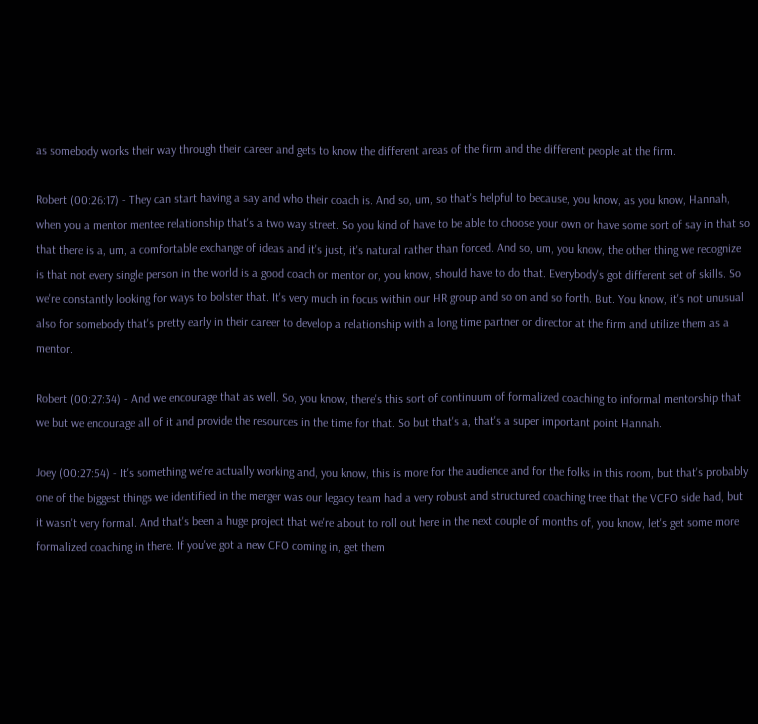as somebody works their way through their career and gets to know the different areas of the firm and the different people at the firm.

Robert (00:26:17) - They can start having a say and who their coach is. And so, um, so that's helpful to because, you know, as you know, Hannah, when you a mentor mentee relationship that's a two way street. So you kind of have to be able to choose your own or have some sort of say in that so that there is a, um, a comfortable exchange of ideas and it's just, it's natural rather than forced. And so, um, you know, the other thing we recognize is that not every single person in the world is a good coach or mentor or, you know, should have to do that. Everybody's got different set of skills. So we're constantly looking for ways to bolster that. It's very much in focus within our HR group and so on and so forth. But. You know, it's not unusual also for somebody that's pretty early in their career to develop a relationship with a long time partner or director at the firm and utilize them as a mentor.

Robert (00:27:34) - And we encourage that as well. So, you know, there's this sort of continuum of formalized coaching to informal mentorship that we but we encourage all of it and provide the resources in the time for that. So but that's a, that's a super important point Hannah.

Joey (00:27:54) - It's something we're actually working and, you know, this is more for the audience and for the folks in this room, but that's probably one of the biggest things we identified in the merger was our legacy team had a very robust and structured coaching tree that the VCFO side had, but it wasn't very formal. And that's been a huge project that we're about to roll out here in the next couple of months of, you know, let's get some more formalized coaching in there. If you've got a new CFO coming in, get them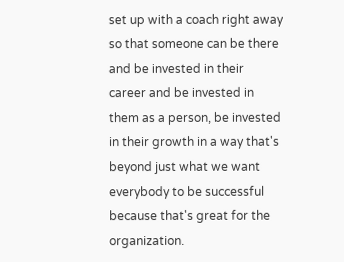set up with a coach right away so that someone can be there and be invested in their career and be invested in them as a person, be invested in their growth in a way that's beyond just what we want everybody to be successful because that's great for the organization.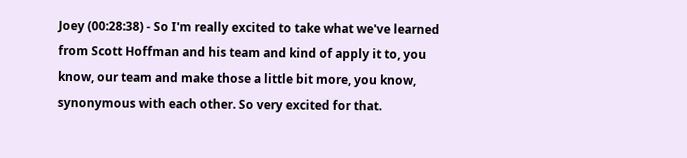Joey (00:28:38) - So I'm really excited to take what we've learned from Scott Hoffman and his team and kind of apply it to, you know, our team and make those a little bit more, you know, synonymous with each other. So very excited for that.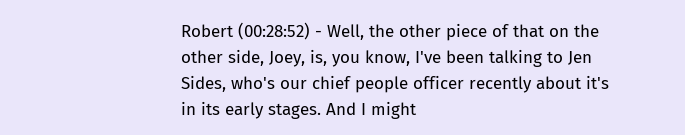Robert (00:28:52) - Well, the other piece of that on the other side, Joey, is, you know, I've been talking to Jen Sides, who's our chief people officer recently about it's in its early stages. And I might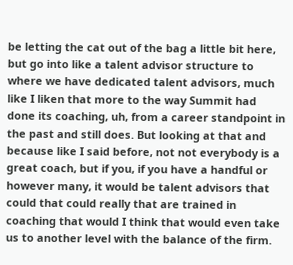be letting the cat out of the bag a little bit here, but go into like a talent advisor structure to where we have dedicated talent advisors, much like I liken that more to the way Summit had done its coaching, uh, from a career standpoint in the past and still does. But looking at that and because like I said before, not not everybody is a great coach, but if you, if you have a handful or however many, it would be talent advisors that could that could really that are trained in coaching that would I think that would even take us to another level with the balance of the firm.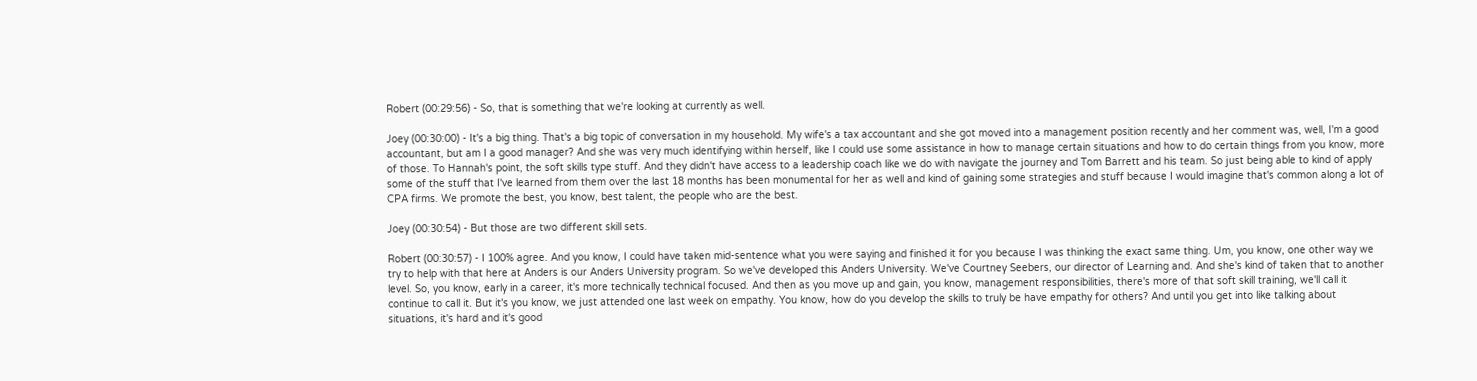Robert (00:29:56) - So, that is something that we're looking at currently as well.

Joey (00:30:00) - It's a big thing. That's a big topic of conversation in my household. My wife's a tax accountant and she got moved into a management position recently and her comment was, well, I'm a good accountant, but am I a good manager? And she was very much identifying within herself, like I could use some assistance in how to manage certain situations and how to do certain things from you know, more of those. To Hannah's point, the soft skills type stuff. And they didn't have access to a leadership coach like we do with navigate the journey and Tom Barrett and his team. So just being able to kind of apply some of the stuff that I've learned from them over the last 18 months has been monumental for her as well and kind of gaining some strategies and stuff because I would imagine that's common along a lot of CPA firms. We promote the best, you know, best talent, the people who are the best.

Joey (00:30:54) - But those are two different skill sets.

Robert (00:30:57) - I 100% agree. And you know, I could have taken mid-sentence what you were saying and finished it for you because I was thinking the exact same thing. Um, you know, one other way we try to help with that here at Anders is our Anders University program. So we've developed this Anders University. We've Courtney Seebers, our director of Learning and. And she's kind of taken that to another level. So, you know, early in a career, it's more technically technical focused. And then as you move up and gain, you know, management responsibilities, there's more of that soft skill training, we'll call it continue to call it. But it's you know, we just attended one last week on empathy. You know, how do you develop the skills to truly be have empathy for others? And until you get into like talking about situations, it's hard and it's good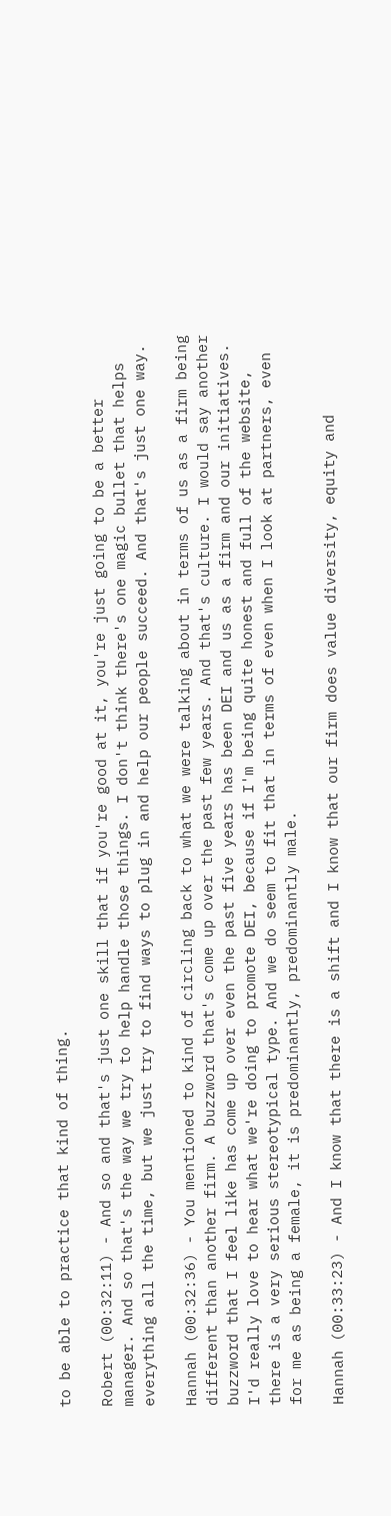to be able to practice that kind of thing.

Robert (00:32:11) - And so and that's just one skill that if you're good at it, you're just going to be a better manager. And so that's the way we try to help handle those things. I don't think there's one magic bullet that helps everything all the time, but we just try to find ways to plug in and help our people succeed. And that's just one way.

Hannah (00:32:36) - You mentioned to kind of circling back to what we were talking about in terms of us as a firm being different than another firm. A buzzword that's come up over the past few years. And that's culture. I would say another buzzword that I feel like has come up over even the past five years has been DEI and us as a firm and our initiatives. I'd really love to hear what we're doing to promote DEI, because if I'm being quite honest and full of the website, there is a very serious stereotypical type. And we do seem to fit that in terms of even when I look at partners, even for me as being a female, it is predominantly, predominantly male.

Hannah (00:33:23) - And I know that there is a shift and I know that our firm does value diversity, equity and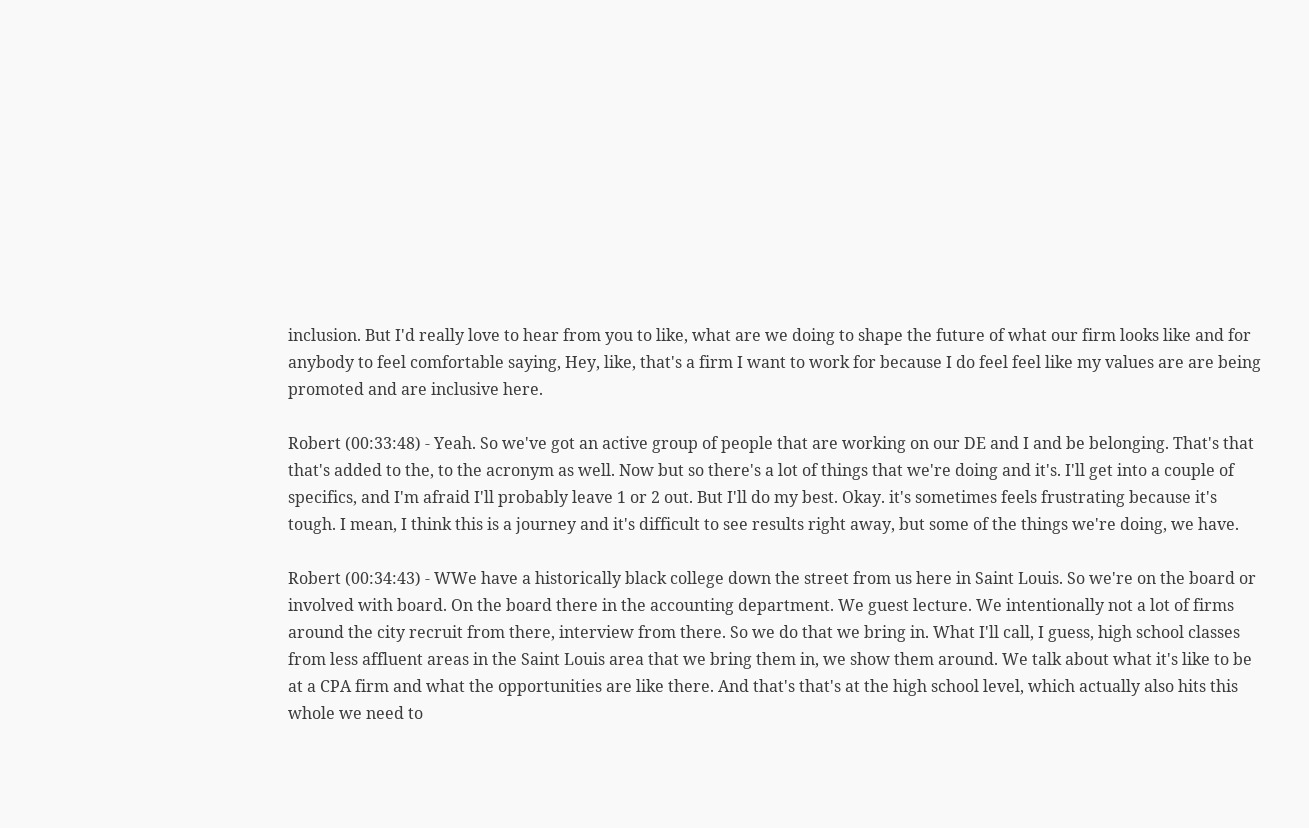inclusion. But I'd really love to hear from you to like, what are we doing to shape the future of what our firm looks like and for anybody to feel comfortable saying, Hey, like, that's a firm I want to work for because I do feel feel like my values are are being promoted and are inclusive here.

Robert (00:33:48) - Yeah. So we've got an active group of people that are working on our DE and I and be belonging. That's that that's added to the, to the acronym as well. Now but so there's a lot of things that we're doing and it's. I'll get into a couple of specifics, and I'm afraid I'll probably leave 1 or 2 out. But I'll do my best. Okay. it's sometimes feels frustrating because it's tough. I mean, I think this is a journey and it's difficult to see results right away, but some of the things we're doing, we have.

Robert (00:34:43) - WWe have a historically black college down the street from us here in Saint Louis. So we're on the board or involved with board. On the board there in the accounting department. We guest lecture. We intentionally not a lot of firms around the city recruit from there, interview from there. So we do that we bring in. What I'll call, I guess, high school classes from less affluent areas in the Saint Louis area that we bring them in, we show them around. We talk about what it's like to be at a CPA firm and what the opportunities are like there. And that's that's at the high school level, which actually also hits this whole we need to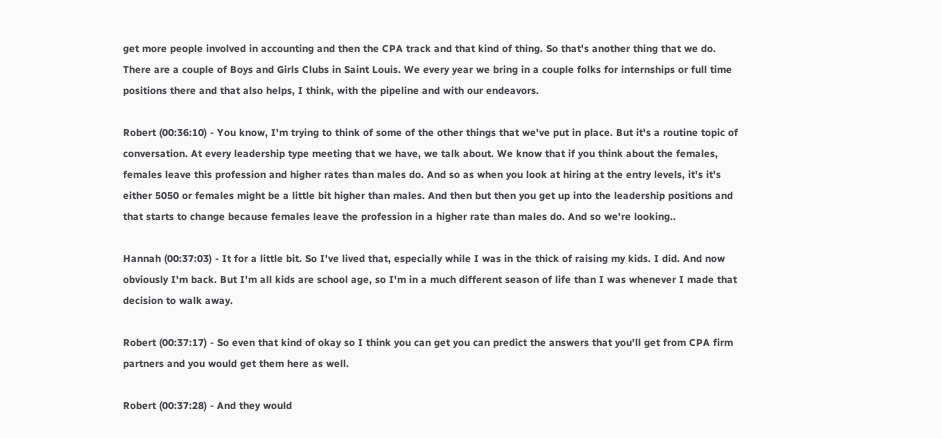get more people involved in accounting and then the CPA track and that kind of thing. So that's another thing that we do. There are a couple of Boys and Girls Clubs in Saint Louis. We every year we bring in a couple folks for internships or full time positions there and that also helps, I think, with the pipeline and with our endeavors.

Robert (00:36:10) - You know, I'm trying to think of some of the other things that we've put in place. But it's a routine topic of conversation. At every leadership type meeting that we have, we talk about. We know that if you think about the females, females leave this profession and higher rates than males do. And so as when you look at hiring at the entry levels, it's it's either 5050 or females might be a little bit higher than males. And then but then you get up into the leadership positions and that starts to change because females leave the profession in a higher rate than males do. And so we're looking..

Hannah (00:37:03) - It for a little bit. So I've lived that, especially while I was in the thick of raising my kids. I did. And now obviously I'm back. But I'm all kids are school age, so I'm in a much different season of life than I was whenever I made that decision to walk away.

Robert (00:37:17) - So even that kind of okay so I think you can get you can predict the answers that you'll get from CPA firm partners and you would get them here as well.

Robert (00:37:28) - And they would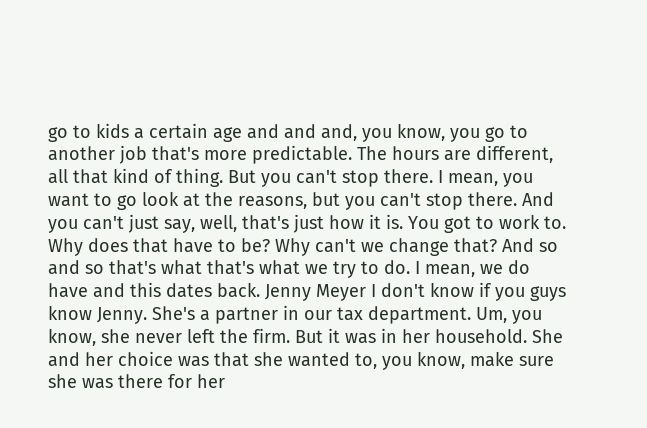go to kids a certain age and and and, you know, you go to another job that's more predictable. The hours are different, all that kind of thing. But you can't stop there. I mean, you want to go look at the reasons, but you can't stop there. And you can't just say, well, that's just how it is. You got to work to. Why does that have to be? Why can't we change that? And so and so that's what that's what we try to do. I mean, we do have and this dates back. Jenny Meyer I don't know if you guys know Jenny. She's a partner in our tax department. Um, you know, she never left the firm. But it was in her household. She and her choice was that she wanted to, you know, make sure she was there for her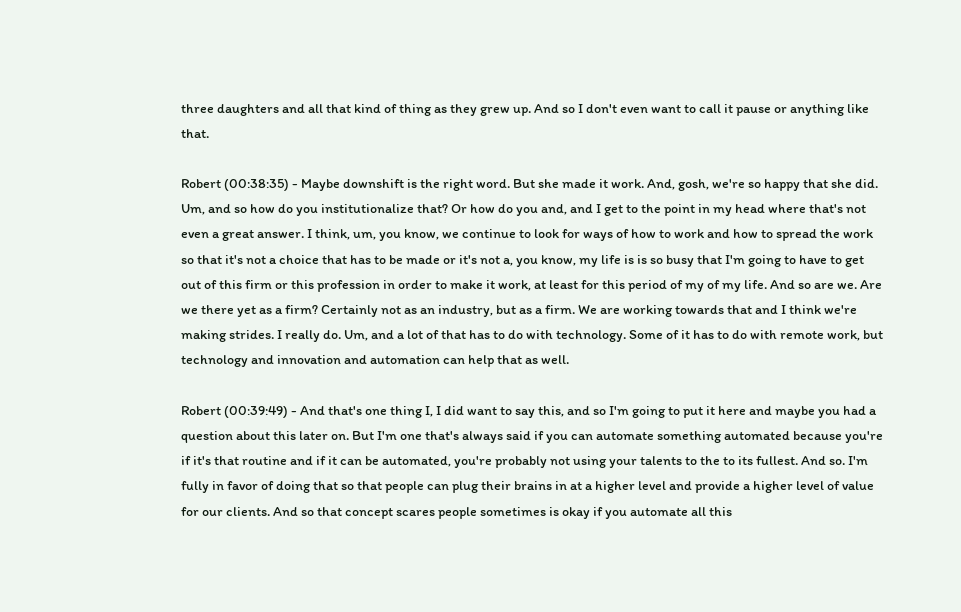three daughters and all that kind of thing as they grew up. And so I don't even want to call it pause or anything like that.

Robert (00:38:35) - Maybe downshift is the right word. But she made it work. And, gosh, we're so happy that she did. Um, and so how do you institutionalize that? Or how do you and, and I get to the point in my head where that's not even a great answer. I think, um, you know, we continue to look for ways of how to work and how to spread the work so that it's not a choice that has to be made or it's not a, you know, my life is is so busy that I'm going to have to get out of this firm or this profession in order to make it work, at least for this period of my of my life. And so are we. Are we there yet as a firm? Certainly not as an industry, but as a firm. We are working towards that and I think we're making strides. I really do. Um, and a lot of that has to do with technology. Some of it has to do with remote work, but technology and innovation and automation can help that as well.

Robert (00:39:49) - And that's one thing I, I did want to say this, and so I'm going to put it here and maybe you had a question about this later on. But I'm one that's always said if you can automate something automated because you're if it's that routine and if it can be automated, you're probably not using your talents to the to its fullest. And so. I'm fully in favor of doing that so that people can plug their brains in at a higher level and provide a higher level of value for our clients. And so that concept scares people sometimes is okay if you automate all this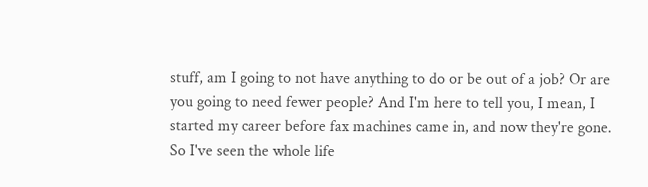stuff, am I going to not have anything to do or be out of a job? Or are you going to need fewer people? And I'm here to tell you, I mean, I started my career before fax machines came in, and now they're gone. So I've seen the whole life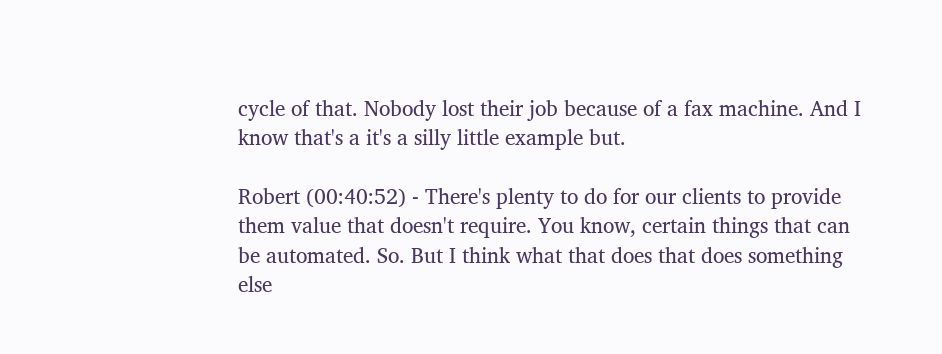cycle of that. Nobody lost their job because of a fax machine. And I know that's a it's a silly little example but.

Robert (00:40:52) - There's plenty to do for our clients to provide them value that doesn't require. You know, certain things that can be automated. So. But I think what that does that does something else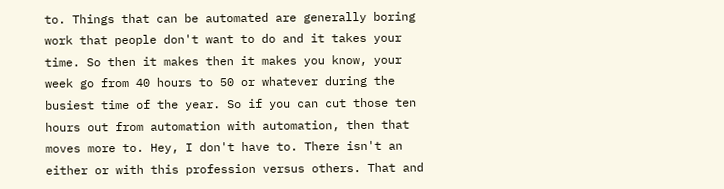to. Things that can be automated are generally boring work that people don't want to do and it takes your time. So then it makes then it makes you know, your week go from 40 hours to 50 or whatever during the busiest time of the year. So if you can cut those ten hours out from automation with automation, then that moves more to. Hey, I don't have to. There isn't an either or with this profession versus others. That and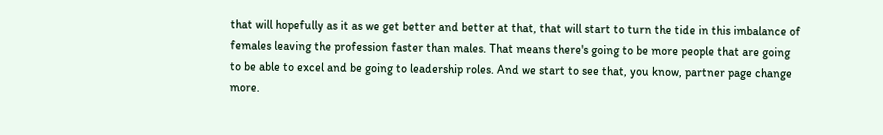that will hopefully as it as we get better and better at that, that will start to turn the tide in this imbalance of females leaving the profession faster than males. That means there's going to be more people that are going to be able to excel and be going to leadership roles. And we start to see that, you know, partner page change more.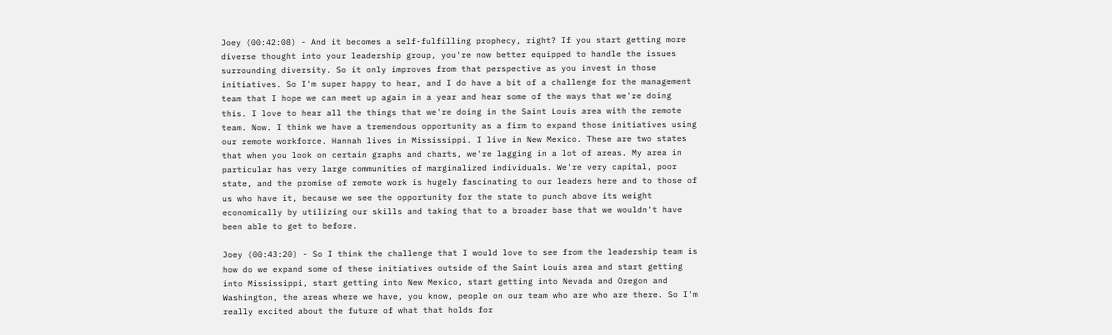Joey (00:42:08) - And it becomes a self-fulfilling prophecy, right? If you start getting more diverse thought into your leadership group, you're now better equipped to handle the issues surrounding diversity. So it only improves from that perspective as you invest in those initiatives. So I'm super happy to hear, and I do have a bit of a challenge for the management team that I hope we can meet up again in a year and hear some of the ways that we're doing this. I love to hear all the things that we're doing in the Saint Louis area with the remote team. Now. I think we have a tremendous opportunity as a firm to expand those initiatives using our remote workforce. Hannah lives in Mississippi. I live in New Mexico. These are two states that when you look on certain graphs and charts, we're lagging in a lot of areas. My area in particular has very large communities of marginalized individuals. We're very capital, poor state, and the promise of remote work is hugely fascinating to our leaders here and to those of us who have it, because we see the opportunity for the state to punch above its weight economically by utilizing our skills and taking that to a broader base that we wouldn't have been able to get to before.

Joey (00:43:20) - So I think the challenge that I would love to see from the leadership team is how do we expand some of these initiatives outside of the Saint Louis area and start getting into Mississippi, start getting into New Mexico, start getting into Nevada and Oregon and Washington, the areas where we have, you know, people on our team who are who are there. So I'm really excited about the future of what that holds for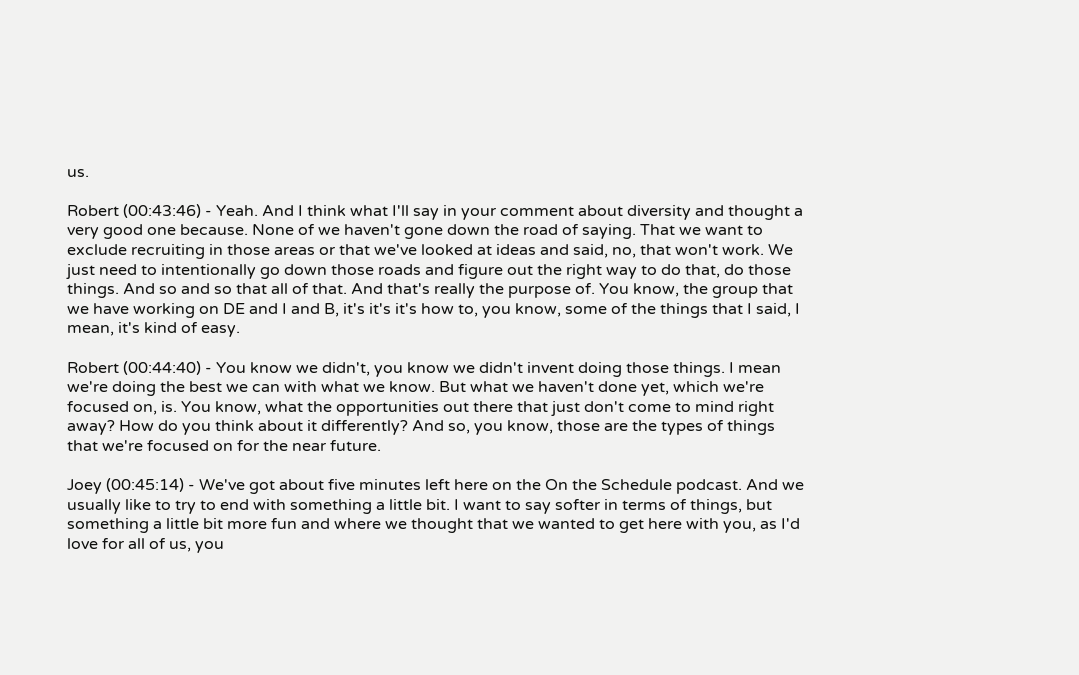us.

Robert (00:43:46) - Yeah. And I think what I'll say in your comment about diversity and thought a very good one because. None of we haven't gone down the road of saying. That we want to exclude recruiting in those areas or that we've looked at ideas and said, no, that won't work. We just need to intentionally go down those roads and figure out the right way to do that, do those things. And so and so that all of that. And that's really the purpose of. You know, the group that we have working on DE and I and B, it's it's it's how to, you know, some of the things that I said, I mean, it's kind of easy.

Robert (00:44:40) - You know we didn't, you know we didn't invent doing those things. I mean we're doing the best we can with what we know. But what we haven't done yet, which we're focused on, is. You know, what the opportunities out there that just don't come to mind right away? How do you think about it differently? And so, you know, those are the types of things that we're focused on for the near future.

Joey (00:45:14) - We've got about five minutes left here on the On the Schedule podcast. And we usually like to try to end with something a little bit. I want to say softer in terms of things, but something a little bit more fun and where we thought that we wanted to get here with you, as I'd love for all of us, you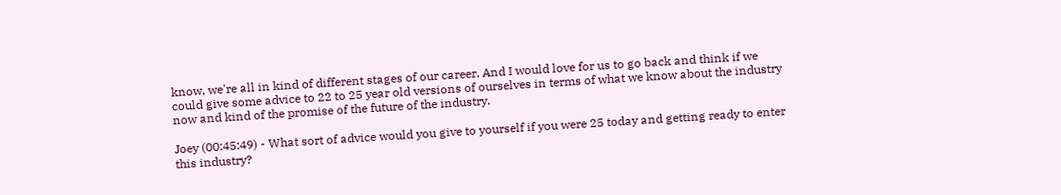know, we're all in kind of different stages of our career. And I would love for us to go back and think if we could give some advice to 22 to 25 year old versions of ourselves in terms of what we know about the industry now and kind of the promise of the future of the industry.

Joey (00:45:49) - What sort of advice would you give to yourself if you were 25 today and getting ready to enter this industry?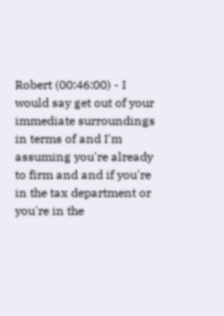Robert (00:46:00) - I would say get out of your immediate surroundings in terms of and I'm assuming you're already to firm and and if you're in the tax department or you're in the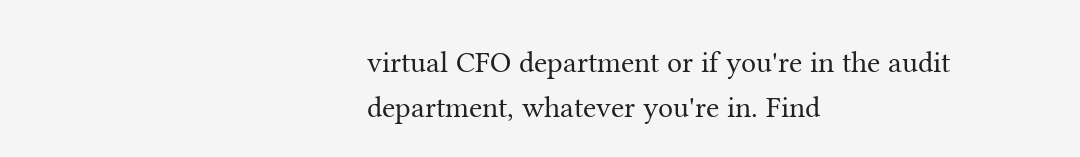virtual CFO department or if you're in the audit department, whatever you're in. Find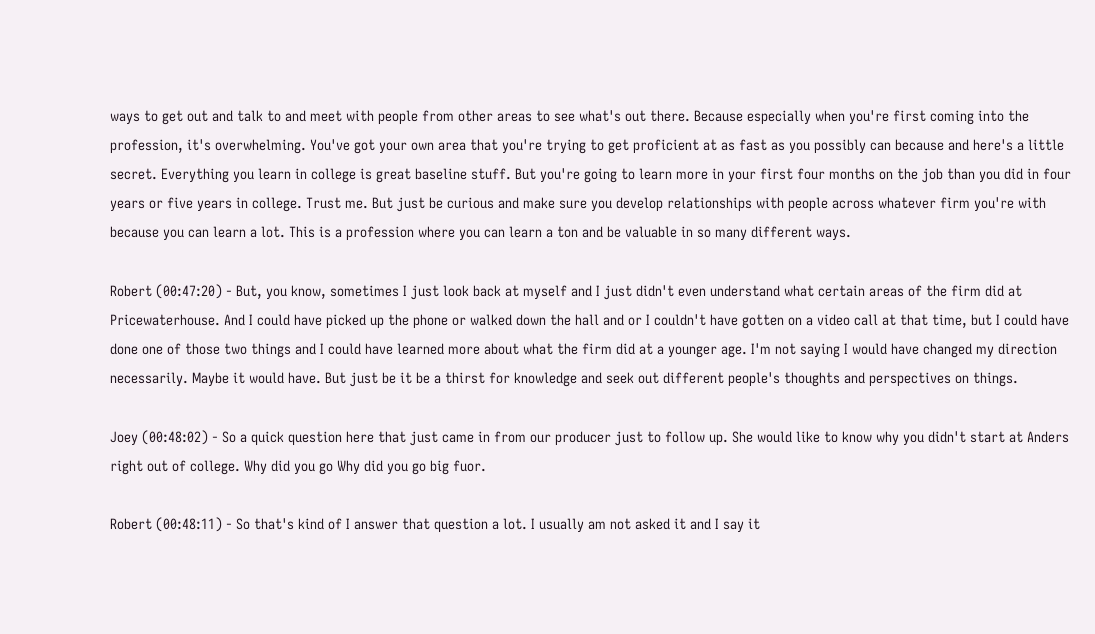ways to get out and talk to and meet with people from other areas to see what's out there. Because especially when you're first coming into the profession, it's overwhelming. You've got your own area that you're trying to get proficient at as fast as you possibly can because and here's a little secret. Everything you learn in college is great baseline stuff. But you're going to learn more in your first four months on the job than you did in four years or five years in college. Trust me. But just be curious and make sure you develop relationships with people across whatever firm you're with because you can learn a lot. This is a profession where you can learn a ton and be valuable in so many different ways.

Robert (00:47:20) - But, you know, sometimes I just look back at myself and I just didn't even understand what certain areas of the firm did at Pricewaterhouse. And I could have picked up the phone or walked down the hall and or I couldn't have gotten on a video call at that time, but I could have done one of those two things and I could have learned more about what the firm did at a younger age. I'm not saying I would have changed my direction necessarily. Maybe it would have. But just be it be a thirst for knowledge and seek out different people's thoughts and perspectives on things.

Joey (00:48:02) - So a quick question here that just came in from our producer just to follow up. She would like to know why you didn't start at Anders right out of college. Why did you go Why did you go big fuor.

Robert (00:48:11) - So that's kind of I answer that question a lot. I usually am not asked it and I say it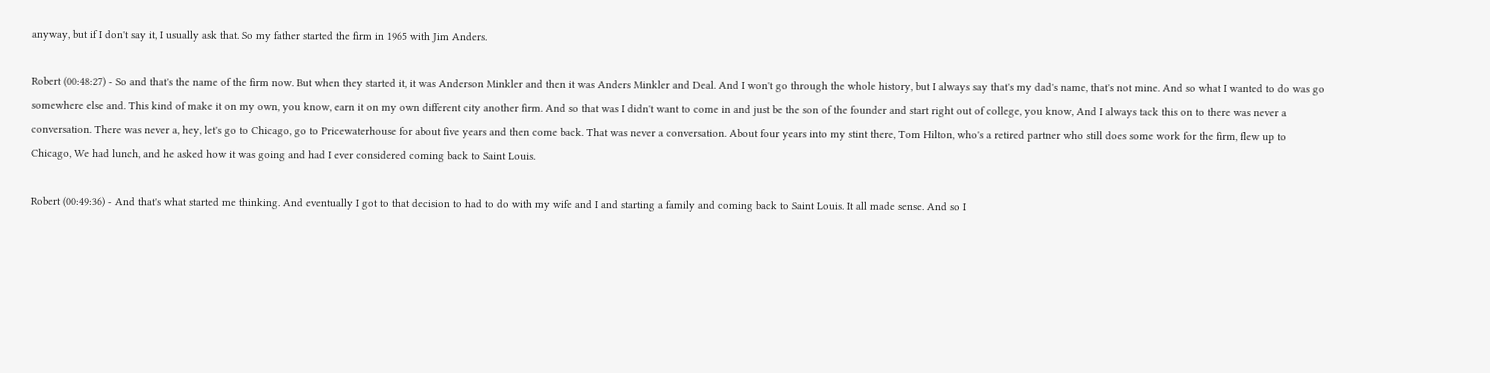anyway, but if I don't say it, I usually ask that. So my father started the firm in 1965 with Jim Anders.

Robert (00:48:27) - So and that's the name of the firm now. But when they started it, it was Anderson Minkler and then it was Anders Minkler and Deal. And I won't go through the whole history, but I always say that's my dad's name, that's not mine. And so what I wanted to do was go somewhere else and. This kind of make it on my own, you know, earn it on my own different city another firm. And so that was I didn't want to come in and just be the son of the founder and start right out of college, you know, And I always tack this on to there was never a conversation. There was never a, hey, let's go to Chicago, go to Pricewaterhouse for about five years and then come back. That was never a conversation. About four years into my stint there, Tom Hilton, who's a retired partner who still does some work for the firm, flew up to Chicago, We had lunch, and he asked how it was going and had I ever considered coming back to Saint Louis.

Robert (00:49:36) - And that's what started me thinking. And eventually I got to that decision to had to do with my wife and I and starting a family and coming back to Saint Louis. It all made sense. And so I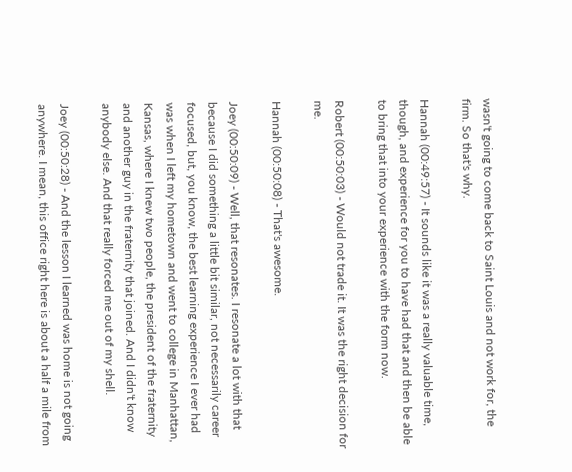wasn't going to come back to Saint Louis and not work for, the firm. So that's why.

Hannah (00:49:57) - It sounds like it was a really valuable time, though, and experience for you to have had that and then be able to bring that into your experience with the form now.

Robert (00:50:03) - Would not trade it. It was the right decision for me.

Hannah (00:50:08) - That's awesome.

Joey (00:50:09) - Well, that resonates. I resonate a lot with that because I did something a little bit similar, not necessarily career focused, but, you know, the best learning experience I ever had was when I left my hometown and went to college in Manhattan, Kansas, where I knew two people, the president of the fraternity and another guy in the fraternity that joined. And I didn't know anybody else. And that really forced me out of my shell.

Joey (00:50:28) - And the lesson I learned was home is not going anywhere. I mean, this office right here is about a half a mile from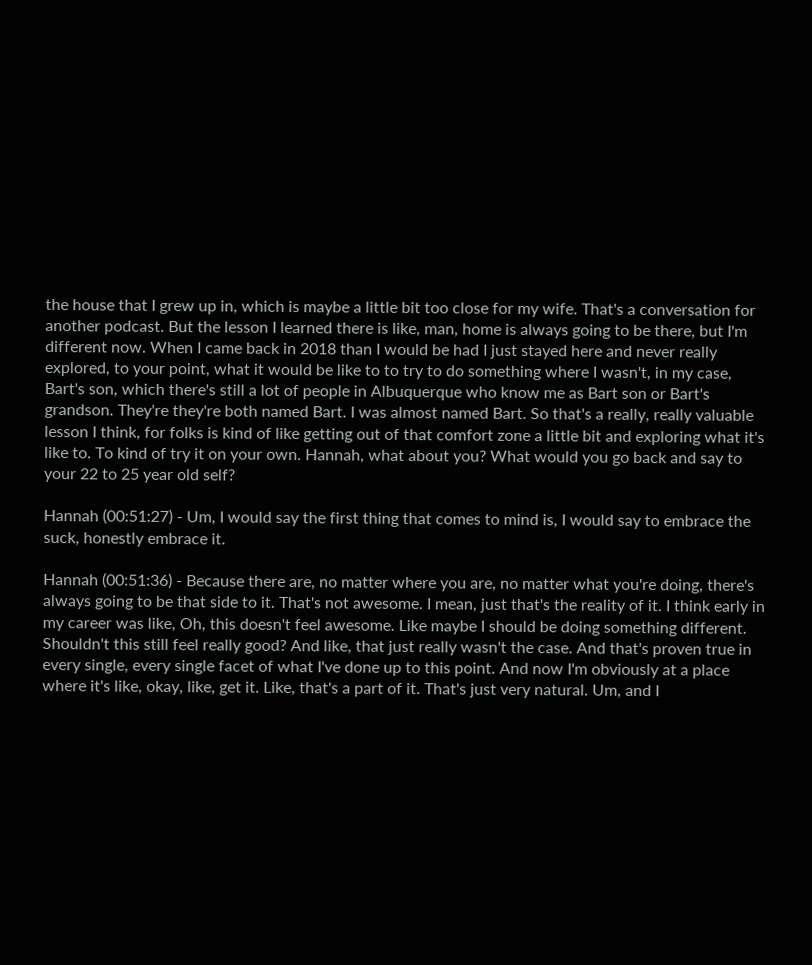the house that I grew up in, which is maybe a little bit too close for my wife. That's a conversation for another podcast. But the lesson I learned there is like, man, home is always going to be there, but I'm different now. When I came back in 2018 than I would be had I just stayed here and never really explored, to your point, what it would be like to to try to do something where I wasn't, in my case, Bart's son, which there's still a lot of people in Albuquerque who know me as Bart son or Bart's grandson. They're they're both named Bart. I was almost named Bart. So that's a really, really valuable lesson I think, for folks is kind of like getting out of that comfort zone a little bit and exploring what it's like to. To kind of try it on your own. Hannah, what about you? What would you go back and say to your 22 to 25 year old self?

Hannah (00:51:27) - Um, I would say the first thing that comes to mind is, I would say to embrace the suck, honestly embrace it.

Hannah (00:51:36) - Because there are, no matter where you are, no matter what you're doing, there's always going to be that side to it. That's not awesome. I mean, just that's the reality of it. I think early in my career was like, Oh, this doesn't feel awesome. Like maybe I should be doing something different. Shouldn't this still feel really good? And like, that just really wasn't the case. And that's proven true in every single, every single facet of what I've done up to this point. And now I'm obviously at a place where it's like, okay, like, get it. Like, that's a part of it. That's just very natural. Um, and I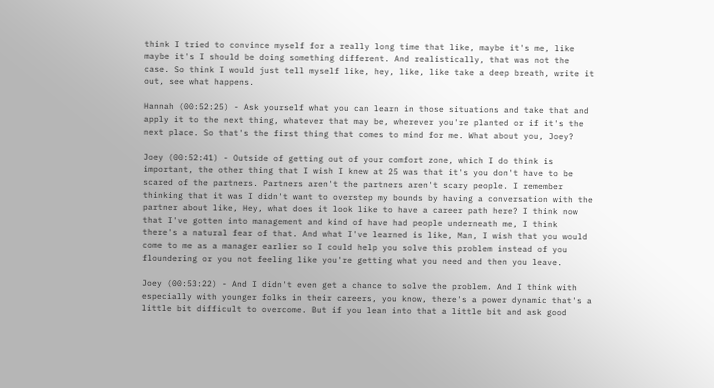think I tried to convince myself for a really long time that like, maybe it's me, like maybe it's I should be doing something different. And realistically, that was not the case. So think I would just tell myself like, hey, like, like take a deep breath, write it out, see what happens.

Hannah (00:52:25) - Ask yourself what you can learn in those situations and take that and apply it to the next thing, whatever that may be, wherever you're planted or if it's the next place. So that's the first thing that comes to mind for me. What about you, Joey?

Joey (00:52:41) - Outside of getting out of your comfort zone, which I do think is important, the other thing that I wish I knew at 25 was that it's you don't have to be scared of the partners. Partners aren't the partners aren't scary people. I remember thinking that it was I didn't want to overstep my bounds by having a conversation with the partner about like, Hey, what does it look like to have a career path here? I think now that I've gotten into management and kind of have had people underneath me, I think there's a natural fear of that. And what I've learned is like, Man, I wish that you would come to me as a manager earlier so I could help you solve this problem instead of you floundering or you not feeling like you're getting what you need and then you leave.

Joey (00:53:22) - And I didn't even get a chance to solve the problem. And I think with especially with younger folks in their careers, you know, there's a power dynamic that's a little bit difficult to overcome. But if you lean into that a little bit and ask good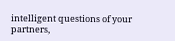intelligent questions of your partners,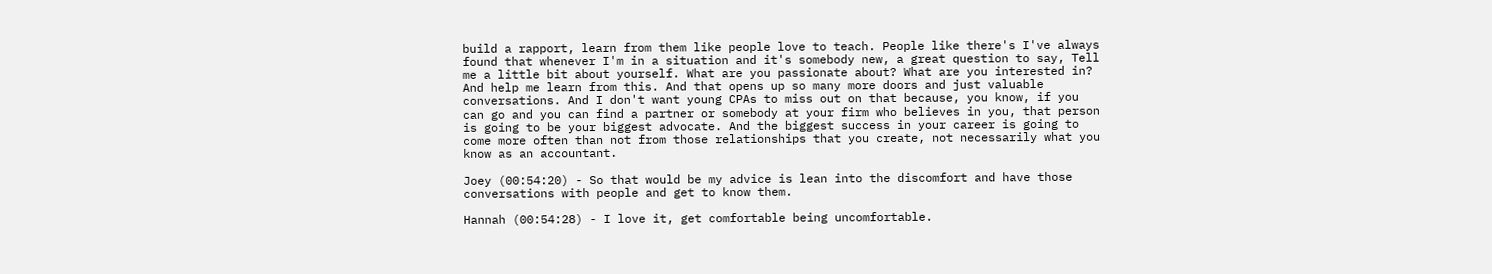build a rapport, learn from them like people love to teach. People like there's I've always found that whenever I'm in a situation and it's somebody new, a great question to say, Tell me a little bit about yourself. What are you passionate about? What are you interested in? And help me learn from this. And that opens up so many more doors and just valuable conversations. And I don't want young CPAs to miss out on that because, you know, if you can go and you can find a partner or somebody at your firm who believes in you, that person is going to be your biggest advocate. And the biggest success in your career is going to come more often than not from those relationships that you create, not necessarily what you know as an accountant.

Joey (00:54:20) - So that would be my advice is lean into the discomfort and have those conversations with people and get to know them.

Hannah (00:54:28) - I love it, get comfortable being uncomfortable.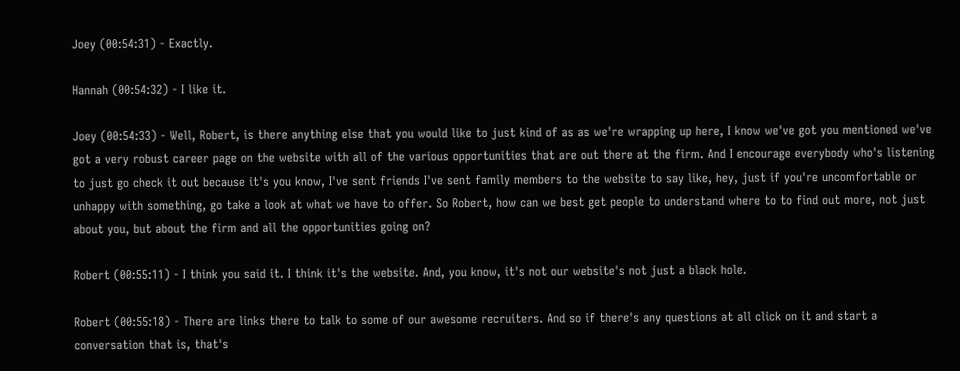Joey (00:54:31) - Exactly.

Hannah (00:54:32) - I like it.

Joey (00:54:33) - Well, Robert, is there anything else that you would like to just kind of as as we're wrapping up here, I know we've got you mentioned we've got a very robust career page on the website with all of the various opportunities that are out there at the firm. And I encourage everybody who's listening to just go check it out because it's you know, I've sent friends I've sent family members to the website to say like, hey, just if you're uncomfortable or unhappy with something, go take a look at what we have to offer. So Robert, how can we best get people to understand where to to find out more, not just about you, but about the firm and all the opportunities going on?

Robert (00:55:11) - I think you said it. I think it's the website. And, you know, it's not our website's not just a black hole.

Robert (00:55:18) - There are links there to talk to some of our awesome recruiters. And so if there's any questions at all click on it and start a conversation that is, that's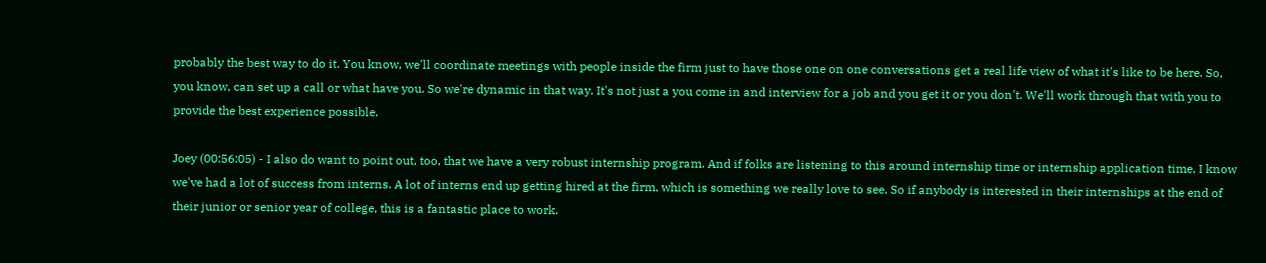probably the best way to do it. You know, we'll coordinate meetings with people inside the firm just to have those one on one conversations get a real life view of what it's like to be here. So, you know, can set up a call or what have you. So we're dynamic in that way. It's not just a you come in and interview for a job and you get it or you don't. We'll work through that with you to provide the best experience possible.

Joey (00:56:05) - I also do want to point out, too, that we have a very robust internship program. And if folks are listening to this around internship time or internship application time, I know we've had a lot of success from interns. A lot of interns end up getting hired at the firm, which is something we really love to see. So if anybody is interested in their internships at the end of their junior or senior year of college, this is a fantastic place to work.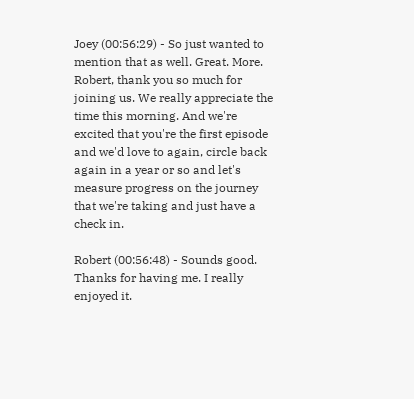Joey (00:56:29) - So just wanted to mention that as well. Great. More. Robert, thank you so much for joining us. We really appreciate the time this morning. And we're excited that you're the first episode and we'd love to again, circle back again in a year or so and let's measure progress on the journey that we're taking and just have a check in.

Robert (00:56:48) - Sounds good. Thanks for having me. I really enjoyed it.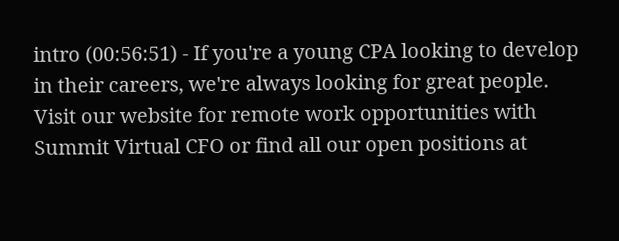intro (00:56:51) - If you're a young CPA looking to develop in their careers, we're always looking for great people. Visit our website for remote work opportunities with Summit Virtual CFO or find all our open positions at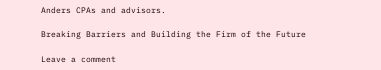Anders CPAs and advisors.

Breaking Barriers and Building the Firm of the Future

Leave a comment